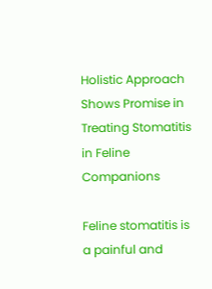Holistic Approach Shows Promise in Treating Stomatitis in Feline Companions

Feline stomatitis is a painful and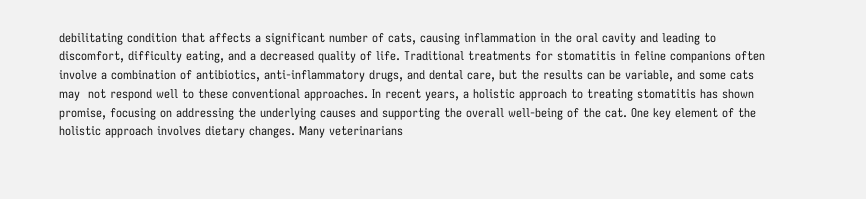debilitating condition that affects a significant number of cats, causing inflammation in the oral cavity and leading to discomfort, difficulty eating, and a decreased quality of life. Traditional treatments for stomatitis in feline companions often involve a combination of antibiotics, anti-inflammatory drugs, and dental care, but the results can be variable, and some cats may  not respond well to these conventional approaches. In recent years, a holistic approach to treating stomatitis has shown promise, focusing on addressing the underlying causes and supporting the overall well-being of the cat. One key element of the holistic approach involves dietary changes. Many veterinarians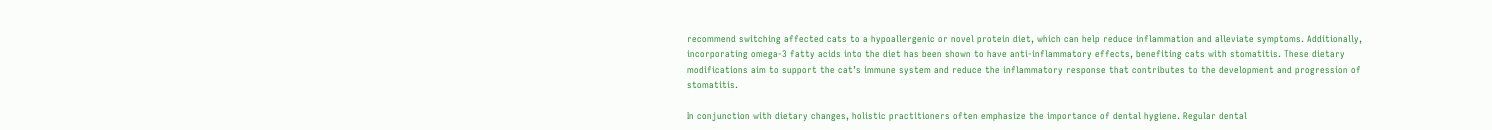recommend switching affected cats to a hypoallergenic or novel protein diet, which can help reduce inflammation and alleviate symptoms. Additionally, incorporating omega-3 fatty acids into the diet has been shown to have anti-inflammatory effects, benefiting cats with stomatitis. These dietary modifications aim to support the cat’s immune system and reduce the inflammatory response that contributes to the development and progression of stomatitis.

In conjunction with dietary changes, holistic practitioners often emphasize the importance of dental hygiene. Regular dental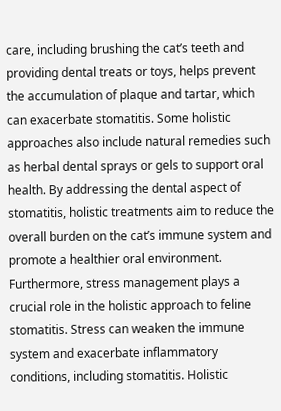care, including brushing the cat’s teeth and providing dental treats or toys, helps prevent the accumulation of plaque and tartar, which can exacerbate stomatitis. Some holistic approaches also include natural remedies such as herbal dental sprays or gels to support oral health. By addressing the dental aspect of stomatitis, holistic treatments aim to reduce the overall burden on the cat’s immune system and promote a healthier oral environment. Furthermore, stress management plays a crucial role in the holistic approach to feline stomatitis. Stress can weaken the immune system and exacerbate inflammatory conditions, including stomatitis. Holistic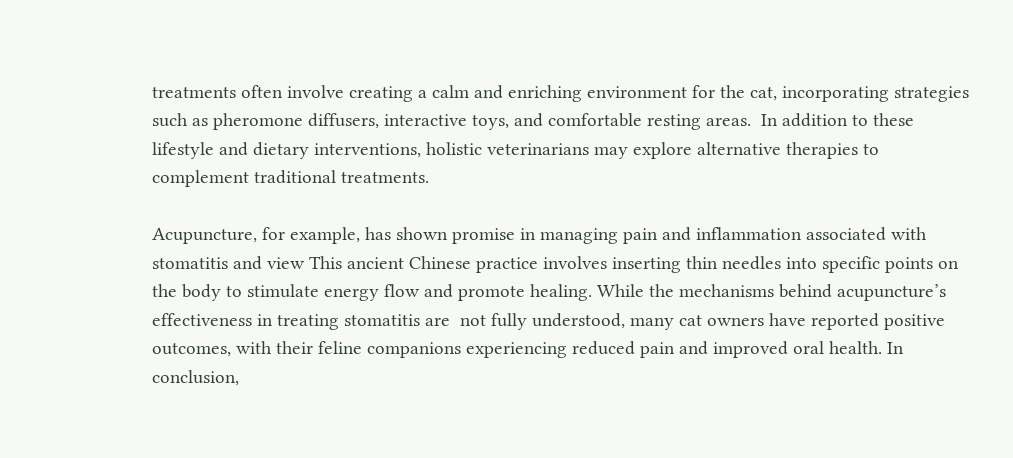treatments often involve creating a calm and enriching environment for the cat, incorporating strategies such as pheromone diffusers, interactive toys, and comfortable resting areas.  In addition to these lifestyle and dietary interventions, holistic veterinarians may explore alternative therapies to complement traditional treatments.

Acupuncture, for example, has shown promise in managing pain and inflammation associated with stomatitis and view This ancient Chinese practice involves inserting thin needles into specific points on the body to stimulate energy flow and promote healing. While the mechanisms behind acupuncture’s effectiveness in treating stomatitis are  not fully understood, many cat owners have reported positive outcomes, with their feline companions experiencing reduced pain and improved oral health. In conclusion,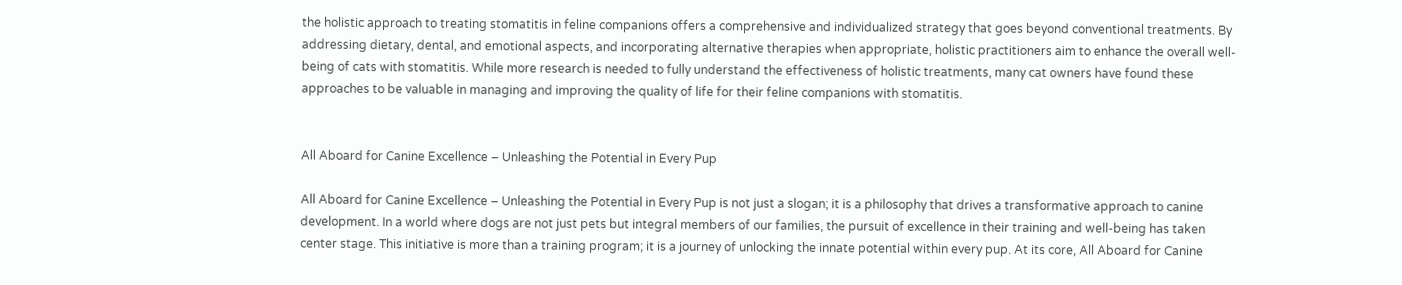the holistic approach to treating stomatitis in feline companions offers a comprehensive and individualized strategy that goes beyond conventional treatments. By addressing dietary, dental, and emotional aspects, and incorporating alternative therapies when appropriate, holistic practitioners aim to enhance the overall well-being of cats with stomatitis. While more research is needed to fully understand the effectiveness of holistic treatments, many cat owners have found these approaches to be valuable in managing and improving the quality of life for their feline companions with stomatitis.


All Aboard for Canine Excellence – Unleashing the Potential in Every Pup

All Aboard for Canine Excellence – Unleashing the Potential in Every Pup is not just a slogan; it is a philosophy that drives a transformative approach to canine development. In a world where dogs are not just pets but integral members of our families, the pursuit of excellence in their training and well-being has taken center stage. This initiative is more than a training program; it is a journey of unlocking the innate potential within every pup. At its core, All Aboard for Canine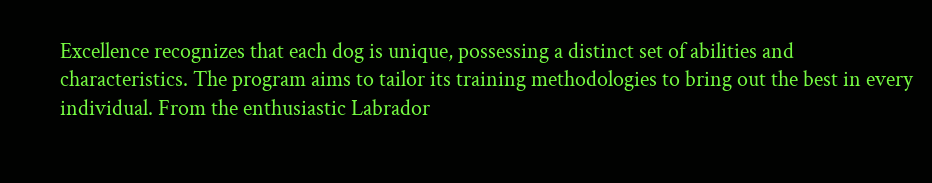Excellence recognizes that each dog is unique, possessing a distinct set of abilities and characteristics. The program aims to tailor its training methodologies to bring out the best in every individual. From the enthusiastic Labrador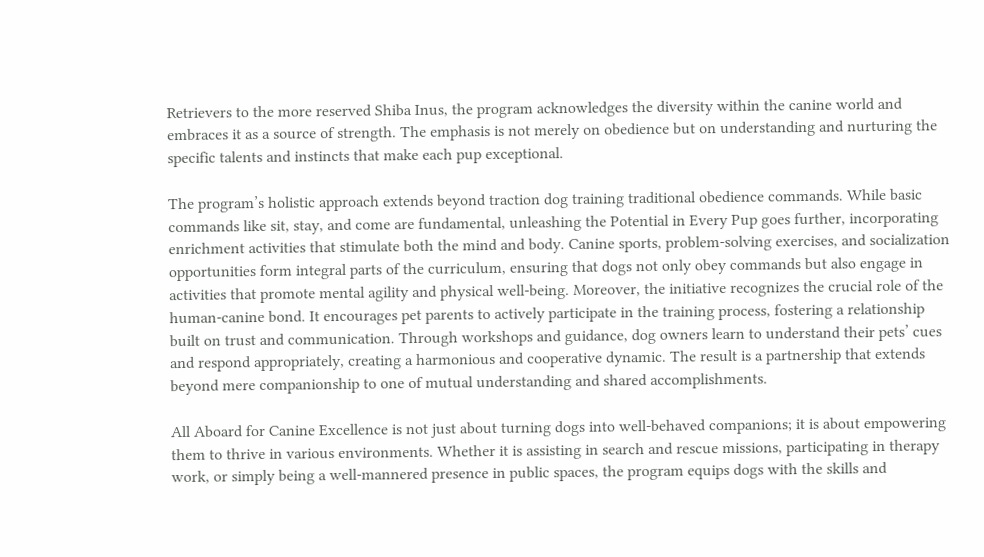Retrievers to the more reserved Shiba Inus, the program acknowledges the diversity within the canine world and embraces it as a source of strength. The emphasis is not merely on obedience but on understanding and nurturing the specific talents and instincts that make each pup exceptional.

The program’s holistic approach extends beyond traction dog training traditional obedience commands. While basic commands like sit, stay, and come are fundamental, unleashing the Potential in Every Pup goes further, incorporating enrichment activities that stimulate both the mind and body. Canine sports, problem-solving exercises, and socialization opportunities form integral parts of the curriculum, ensuring that dogs not only obey commands but also engage in activities that promote mental agility and physical well-being. Moreover, the initiative recognizes the crucial role of the human-canine bond. It encourages pet parents to actively participate in the training process, fostering a relationship built on trust and communication. Through workshops and guidance, dog owners learn to understand their pets’ cues and respond appropriately, creating a harmonious and cooperative dynamic. The result is a partnership that extends beyond mere companionship to one of mutual understanding and shared accomplishments.

All Aboard for Canine Excellence is not just about turning dogs into well-behaved companions; it is about empowering them to thrive in various environments. Whether it is assisting in search and rescue missions, participating in therapy work, or simply being a well-mannered presence in public spaces, the program equips dogs with the skills and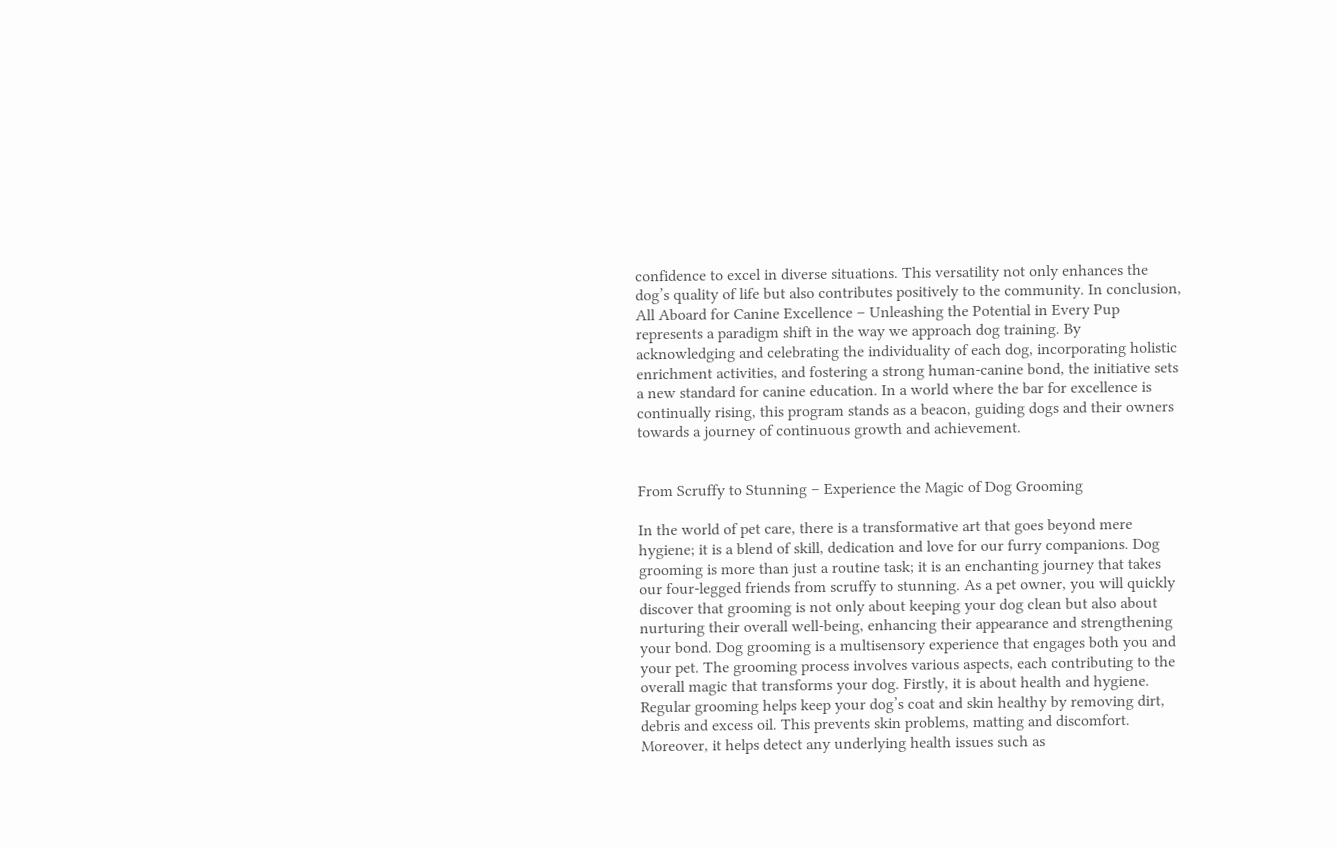confidence to excel in diverse situations. This versatility not only enhances the dog’s quality of life but also contributes positively to the community. In conclusion, All Aboard for Canine Excellence – Unleashing the Potential in Every Pup represents a paradigm shift in the way we approach dog training. By acknowledging and celebrating the individuality of each dog, incorporating holistic enrichment activities, and fostering a strong human-canine bond, the initiative sets a new standard for canine education. In a world where the bar for excellence is continually rising, this program stands as a beacon, guiding dogs and their owners towards a journey of continuous growth and achievement.


From Scruffy to Stunning – Experience the Magic of Dog Grooming

In the world of pet care, there is a transformative art that goes beyond mere hygiene; it is a blend of skill, dedication and love for our furry companions. Dog grooming is more than just a routine task; it is an enchanting journey that takes our four-legged friends from scruffy to stunning. As a pet owner, you will quickly discover that grooming is not only about keeping your dog clean but also about nurturing their overall well-being, enhancing their appearance and strengthening your bond. Dog grooming is a multisensory experience that engages both you and your pet. The grooming process involves various aspects, each contributing to the overall magic that transforms your dog. Firstly, it is about health and hygiene. Regular grooming helps keep your dog’s coat and skin healthy by removing dirt, debris and excess oil. This prevents skin problems, matting and discomfort. Moreover, it helps detect any underlying health issues such as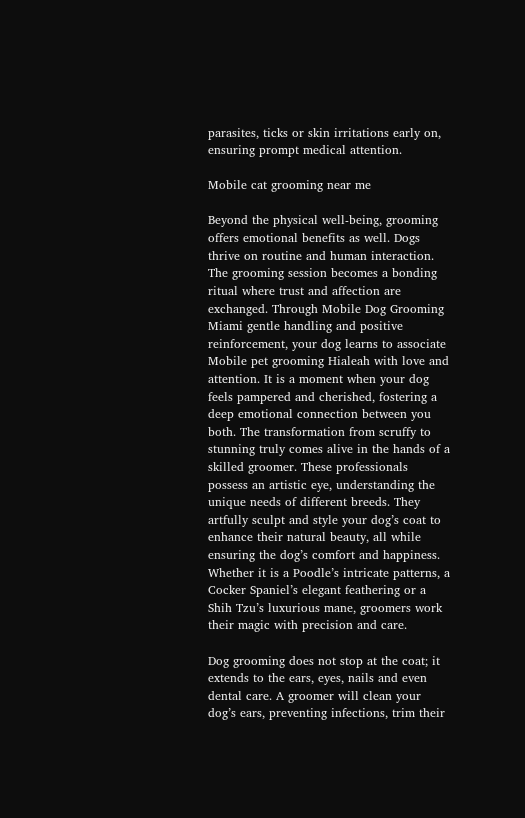parasites, ticks or skin irritations early on, ensuring prompt medical attention.

Mobile cat grooming near me

Beyond the physical well-being, grooming offers emotional benefits as well. Dogs thrive on routine and human interaction. The grooming session becomes a bonding ritual where trust and affection are exchanged. Through Mobile Dog Grooming Miami gentle handling and positive reinforcement, your dog learns to associate Mobile pet grooming Hialeah with love and attention. It is a moment when your dog feels pampered and cherished, fostering a deep emotional connection between you both. The transformation from scruffy to stunning truly comes alive in the hands of a skilled groomer. These professionals possess an artistic eye, understanding the unique needs of different breeds. They artfully sculpt and style your dog’s coat to enhance their natural beauty, all while ensuring the dog’s comfort and happiness. Whether it is a Poodle’s intricate patterns, a Cocker Spaniel’s elegant feathering or a Shih Tzu’s luxurious mane, groomers work their magic with precision and care.

Dog grooming does not stop at the coat; it extends to the ears, eyes, nails and even dental care. A groomer will clean your dog’s ears, preventing infections, trim their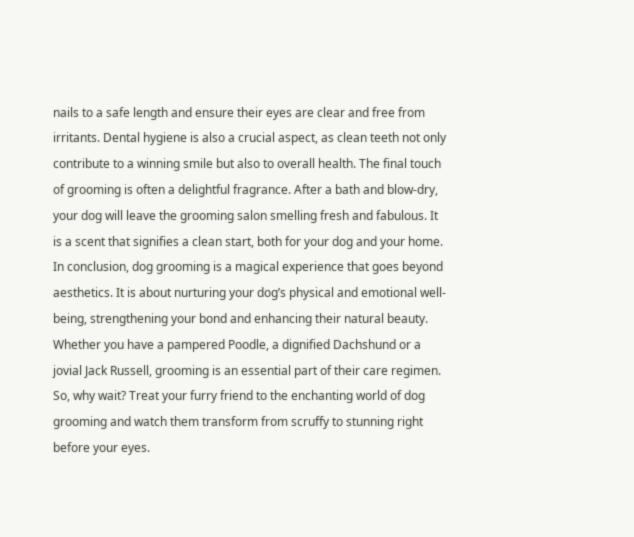nails to a safe length and ensure their eyes are clear and free from irritants. Dental hygiene is also a crucial aspect, as clean teeth not only contribute to a winning smile but also to overall health. The final touch of grooming is often a delightful fragrance. After a bath and blow-dry, your dog will leave the grooming salon smelling fresh and fabulous. It is a scent that signifies a clean start, both for your dog and your home. In conclusion, dog grooming is a magical experience that goes beyond aesthetics. It is about nurturing your dog’s physical and emotional well-being, strengthening your bond and enhancing their natural beauty. Whether you have a pampered Poodle, a dignified Dachshund or a jovial Jack Russell, grooming is an essential part of their care regimen. So, why wait? Treat your furry friend to the enchanting world of dog grooming and watch them transform from scruffy to stunning right before your eyes.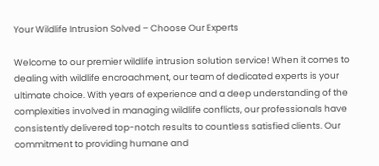Your Wildlife Intrusion Solved – Choose Our Experts

Welcome to our premier wildlife intrusion solution service! When it comes to dealing with wildlife encroachment, our team of dedicated experts is your ultimate choice. With years of experience and a deep understanding of the complexities involved in managing wildlife conflicts, our professionals have consistently delivered top-notch results to countless satisfied clients. Our commitment to providing humane and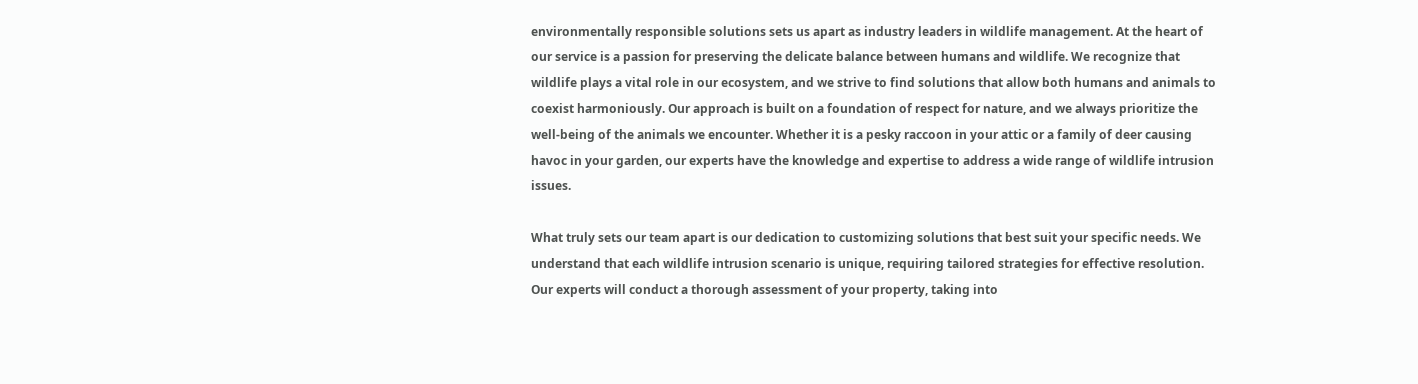environmentally responsible solutions sets us apart as industry leaders in wildlife management. At the heart of our service is a passion for preserving the delicate balance between humans and wildlife. We recognize that wildlife plays a vital role in our ecosystem, and we strive to find solutions that allow both humans and animals to coexist harmoniously. Our approach is built on a foundation of respect for nature, and we always prioritize the well-being of the animals we encounter. Whether it is a pesky raccoon in your attic or a family of deer causing havoc in your garden, our experts have the knowledge and expertise to address a wide range of wildlife intrusion issues.

What truly sets our team apart is our dedication to customizing solutions that best suit your specific needs. We understand that each wildlife intrusion scenario is unique, requiring tailored strategies for effective resolution. Our experts will conduct a thorough assessment of your property, taking into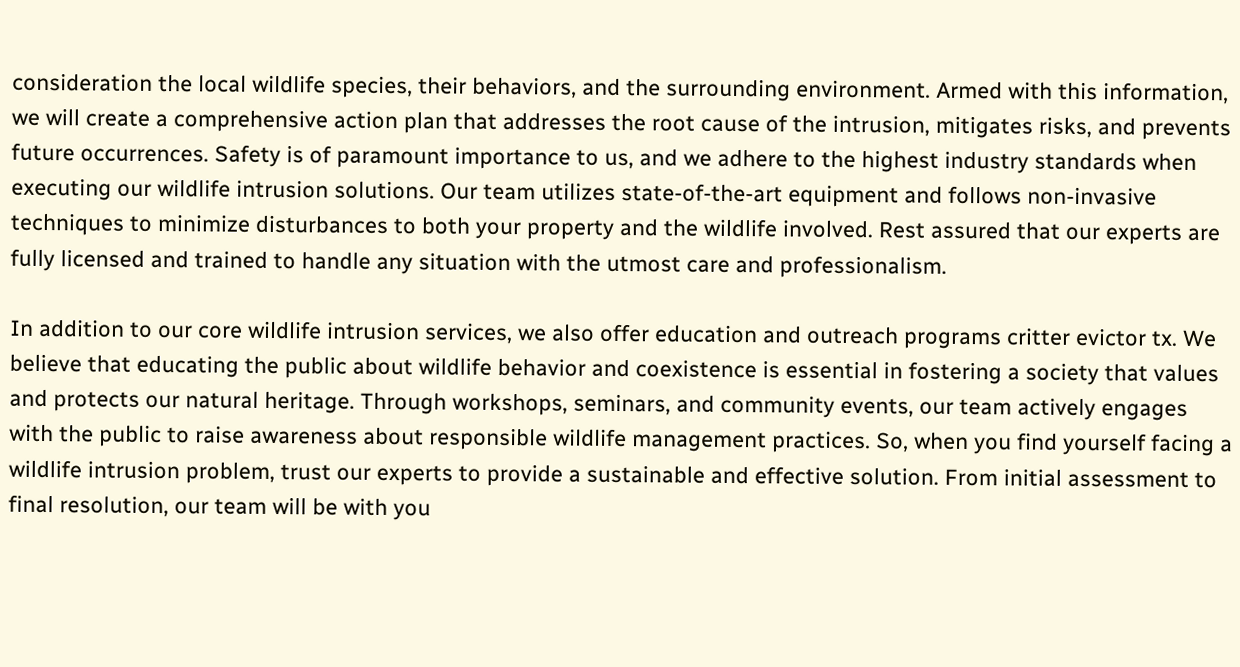consideration the local wildlife species, their behaviors, and the surrounding environment. Armed with this information, we will create a comprehensive action plan that addresses the root cause of the intrusion, mitigates risks, and prevents future occurrences. Safety is of paramount importance to us, and we adhere to the highest industry standards when executing our wildlife intrusion solutions. Our team utilizes state-of-the-art equipment and follows non-invasive techniques to minimize disturbances to both your property and the wildlife involved. Rest assured that our experts are fully licensed and trained to handle any situation with the utmost care and professionalism.

In addition to our core wildlife intrusion services, we also offer education and outreach programs critter evictor tx. We believe that educating the public about wildlife behavior and coexistence is essential in fostering a society that values and protects our natural heritage. Through workshops, seminars, and community events, our team actively engages with the public to raise awareness about responsible wildlife management practices. So, when you find yourself facing a wildlife intrusion problem, trust our experts to provide a sustainable and effective solution. From initial assessment to final resolution, our team will be with you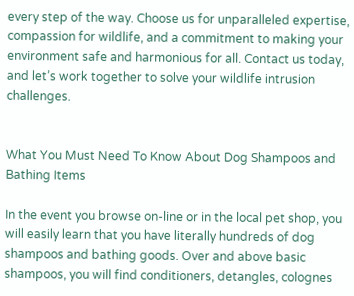every step of the way. Choose us for unparalleled expertise, compassion for wildlife, and a commitment to making your environment safe and harmonious for all. Contact us today, and let’s work together to solve your wildlife intrusion challenges.


What You Must Need To Know About Dog Shampoos and Bathing Items

In the event you browse on-line or in the local pet shop, you will easily learn that you have literally hundreds of dog shampoos and bathing goods. Over and above basic shampoos, you will find conditioners, detangles, colognes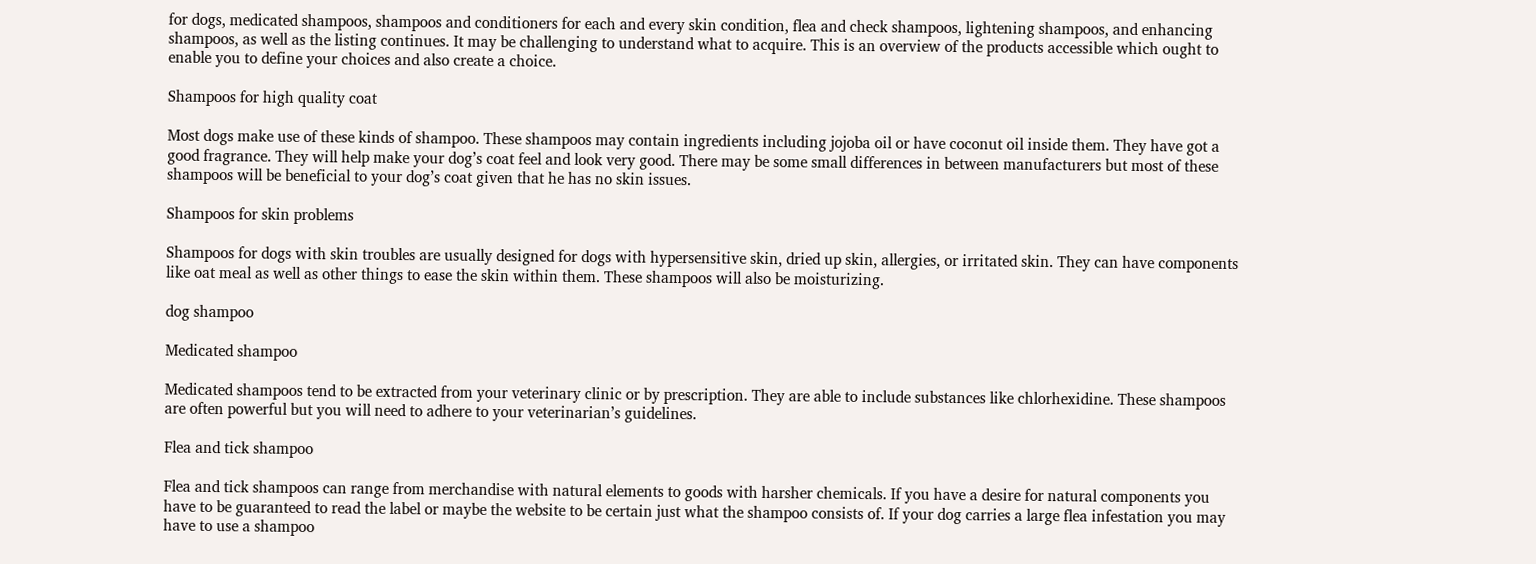for dogs, medicated shampoos, shampoos and conditioners for each and every skin condition, flea and check shampoos, lightening shampoos, and enhancing shampoos, as well as the listing continues. It may be challenging to understand what to acquire. This is an overview of the products accessible which ought to enable you to define your choices and also create a choice.

Shampoos for high quality coat

Most dogs make use of these kinds of shampoo. These shampoos may contain ingredients including jojoba oil or have coconut oil inside them. They have got a good fragrance. They will help make your dog’s coat feel and look very good. There may be some small differences in between manufacturers but most of these shampoos will be beneficial to your dog’s coat given that he has no skin issues.

Shampoos for skin problems

Shampoos for dogs with skin troubles are usually designed for dogs with hypersensitive skin, dried up skin, allergies, or irritated skin. They can have components like oat meal as well as other things to ease the skin within them. These shampoos will also be moisturizing.

dog shampoo

Medicated shampoo

Medicated shampoos tend to be extracted from your veterinary clinic or by prescription. They are able to include substances like chlorhexidine. These shampoos are often powerful but you will need to adhere to your veterinarian’s guidelines.

Flea and tick shampoo

Flea and tick shampoos can range from merchandise with natural elements to goods with harsher chemicals. If you have a desire for natural components you have to be guaranteed to read the label or maybe the website to be certain just what the shampoo consists of. If your dog carries a large flea infestation you may have to use a shampoo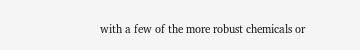with a few of the more robust chemicals or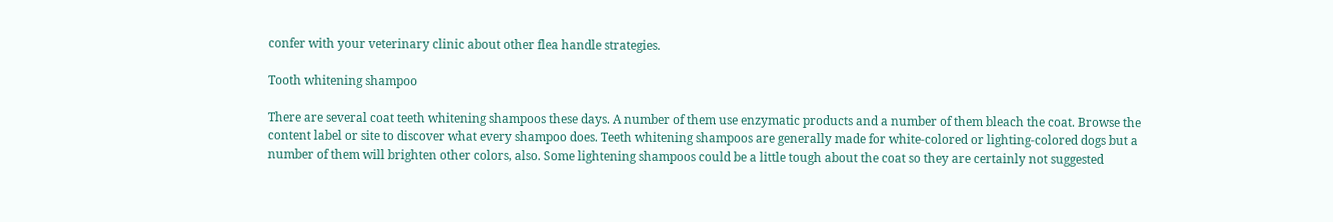confer with your veterinary clinic about other flea handle strategies.

Tooth whitening shampoo

There are several coat teeth whitening shampoos these days. A number of them use enzymatic products and a number of them bleach the coat. Browse the content label or site to discover what every shampoo does. Teeth whitening shampoos are generally made for white-colored or lighting-colored dogs but a number of them will brighten other colors, also. Some lightening shampoos could be a little tough about the coat so they are certainly not suggested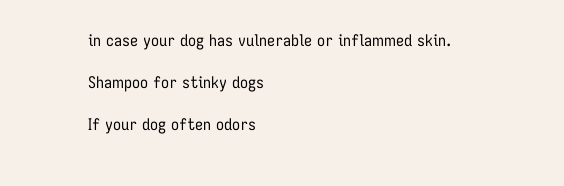in case your dog has vulnerable or inflammed skin.

Shampoo for stinky dogs

If your dog often odors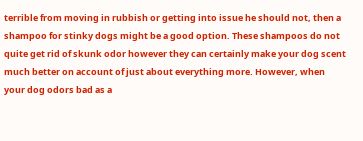terrible from moving in rubbish or getting into issue he should not, then a shampoo for stinky dogs might be a good option. These shampoos do not quite get rid of skunk odor however they can certainly make your dog scent much better on account of just about everything more. However, when your dog odors bad as a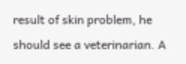result of skin problem, he should see a veterinarian. A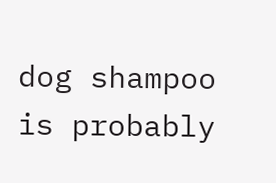dog shampoo is probably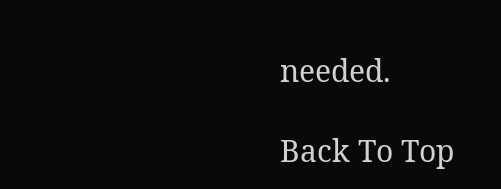needed.

Back To Top